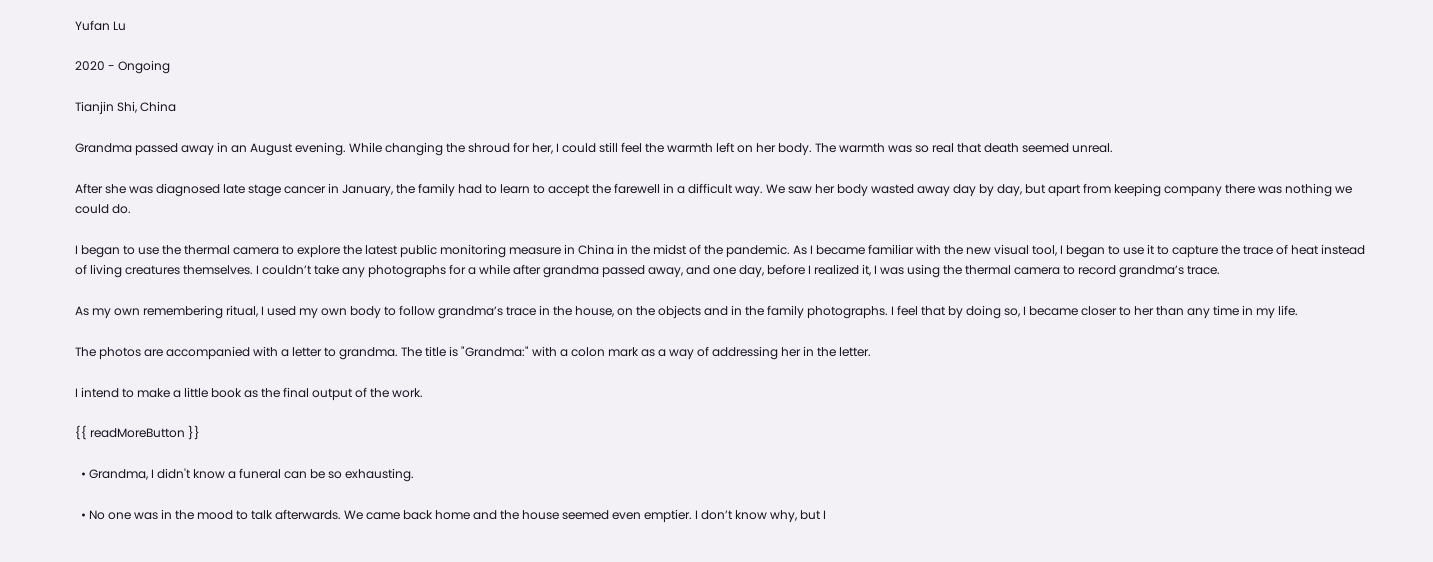Yufan Lu

2020 - Ongoing

Tianjin Shi, China

Grandma passed away in an August evening. While changing the shroud for her, I could still feel the warmth left on her body. The warmth was so real that death seemed unreal.

After she was diagnosed late stage cancer in January, the family had to learn to accept the farewell in a difficult way. We saw her body wasted away day by day, but apart from keeping company there was nothing we could do.

I began to use the thermal camera to explore the latest public monitoring measure in China in the midst of the pandemic. As I became familiar with the new visual tool, I began to use it to capture the trace of heat instead of living creatures themselves. I couldn’t take any photographs for a while after grandma passed away, and one day, before I realized it, I was using the thermal camera to record grandma’s trace.

As my own remembering ritual, I used my own body to follow grandma’s trace in the house, on the objects and in the family photographs. I feel that by doing so, I became closer to her than any time in my life.

The photos are accompanied with a letter to grandma. The title is "Grandma:" with a colon mark as a way of addressing her in the letter.

I intend to make a little book as the final output of the work.

{{ readMoreButton }}

  • Grandma, I didn't know a funeral can be so exhausting.

  • No one was in the mood to talk afterwards. We came back home and the house seemed even emptier. I don’t know why, but I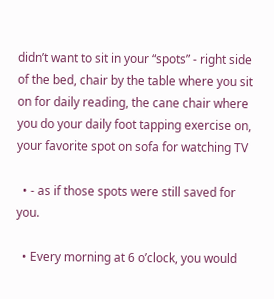didn’t want to sit in your “spots” - right side of the bed, chair by the table where you sit on for daily reading, the cane chair where you do your daily foot tapping exercise on, your favorite spot on sofa for watching TV

  • - as if those spots were still saved for you.

  • Every morning at 6 o’clock, you would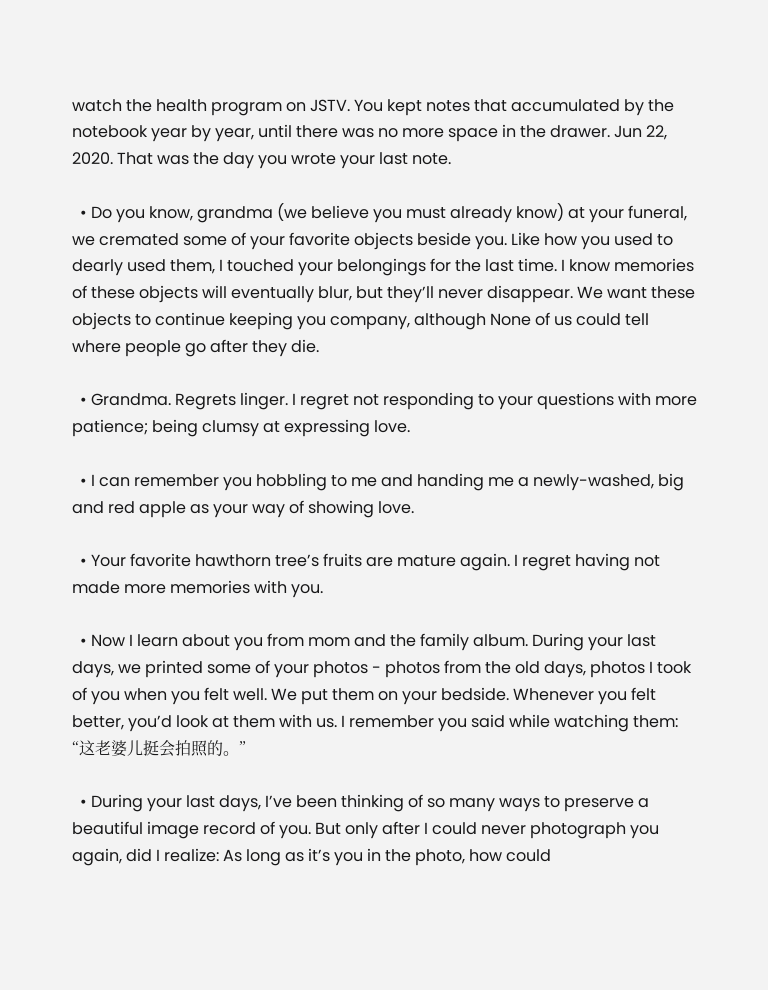watch the health program on JSTV. You kept notes that accumulated by the notebook year by year, until there was no more space in the drawer. Jun 22, 2020. That was the day you wrote your last note.

  • Do you know, grandma (we believe you must already know) at your funeral,  we cremated some of your favorite objects beside you. Like how you used to dearly used them, I touched your belongings for the last time. I know memories of these objects will eventually blur, but they’ll never disappear. We want these objects to continue keeping you company, although None of us could tell where people go after they die.

  • Grandma. Regrets linger. I regret not responding to your questions with more patience; being clumsy at expressing love.

  • I can remember you hobbling to me and handing me a newly-washed, big and red apple as your way of showing love.

  • Your favorite hawthorn tree’s fruits are mature again. I regret having not made more memories with you.

  • Now I learn about you from mom and the family album. During your last days, we printed some of your photos - photos from the old days, photos I took of you when you felt well. We put them on your bedside. Whenever you felt better, you’d look at them with us. I remember you said while watching them: “这老婆儿挺会拍照的。”

  • During your last days, I’ve been thinking of so many ways to preserve a beautiful image record of you. But only after I could never photograph you again, did I realize: As long as it’s you in the photo, how could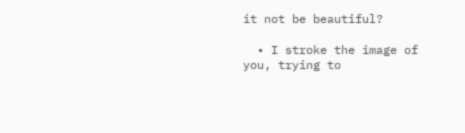it not be beautiful?

  • I stroke the image of you, trying to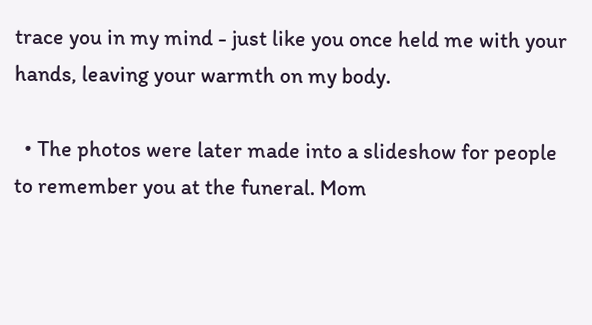trace you in my mind - just like you once held me with your hands, leaving your warmth on my body.

  • The photos were later made into a slideshow for people to remember you at the funeral. Mom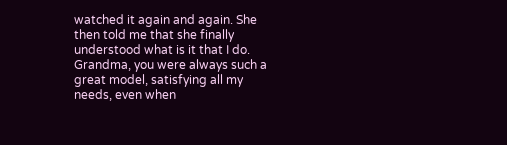watched it again and again. She then told me that she finally understood what is it that I do. Grandma, you were always such a great model, satisfying all my needs, even when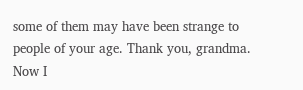some of them may have been strange to people of your age. Thank you, grandma. Now I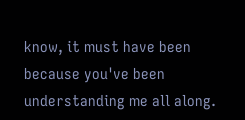know, it must have been because you've been understanding me all along.